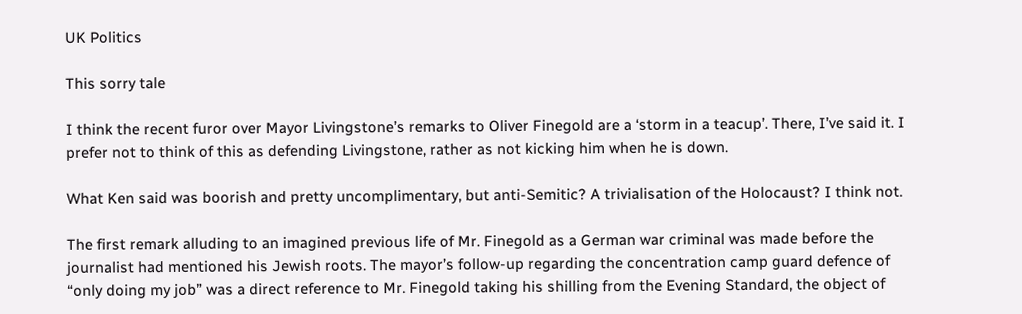UK Politics

This sorry tale

I think the recent furor over Mayor Livingstone’s remarks to Oliver Finegold are a ‘storm in a teacup’. There, I’ve said it. I prefer not to think of this as defending Livingstone, rather as not kicking him when he is down.

What Ken said was boorish and pretty uncomplimentary, but anti-Semitic? A trivialisation of the Holocaust? I think not.

The first remark alluding to an imagined previous life of Mr. Finegold as a German war criminal was made before the journalist had mentioned his Jewish roots. The mayor’s follow-up regarding the concentration camp guard defence of “only doing my job” was a direct reference to Mr. Finegold taking his shilling from the Evening Standard, the object of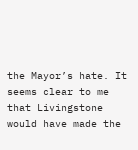the Mayor’s hate. It seems clear to me that Livingstone would have made the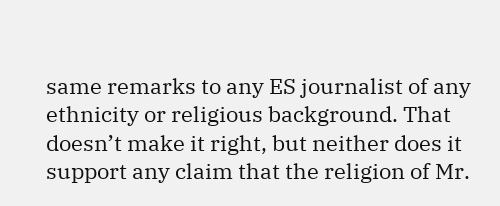same remarks to any ES journalist of any ethnicity or religious background. That doesn’t make it right, but neither does it support any claim that the religion of Mr.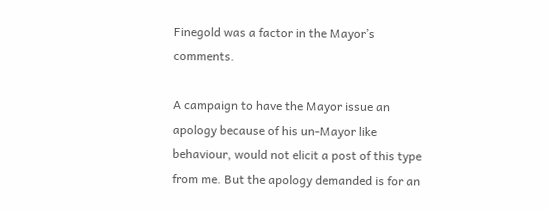Finegold was a factor in the Mayor’s comments.

A campaign to have the Mayor issue an apology because of his un-Mayor like behaviour, would not elicit a post of this type from me. But the apology demanded is for an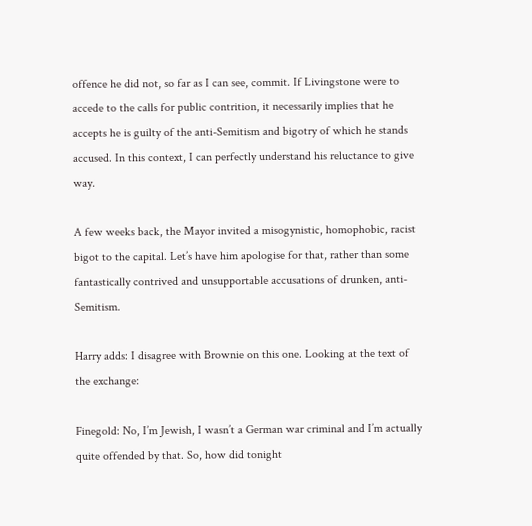offence he did not, so far as I can see, commit. If Livingstone were to accede to the calls for public contrition, it necessarily implies that he accepts he is guilty of the anti-Semitism and bigotry of which he stands accused. In this context, I can perfectly understand his reluctance to give way.

A few weeks back, the Mayor invited a misogynistic, homophobic, racist bigot to the capital. Let’s have him apologise for that, rather than some fantastically contrived and unsupportable accusations of drunken, anti-Semitism.

Harry adds: I disagree with Brownie on this one. Looking at the text of the exchange:

Finegold: No, I’m Jewish, I wasn’t a German war criminal and I’m actually quite offended by that. So, how did tonight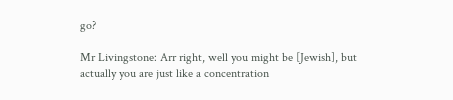go?

Mr Livingstone: Arr right, well you might be [Jewish], but actually you are just like a concentration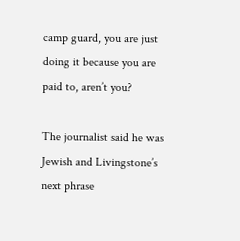camp guard, you are just doing it because you are paid to, aren’t you?

The journalist said he was Jewish and Livingstone’s next phrase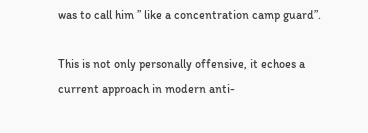was to call him ” like a concentration camp guard”.

This is not only personally offensive, it echoes a current approach in modern anti-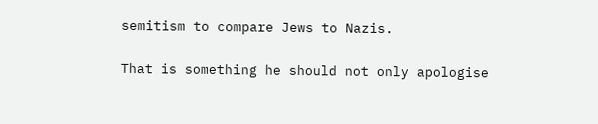semitism to compare Jews to Nazis.

That is something he should not only apologise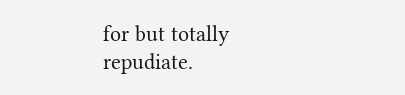for but totally repudiate.